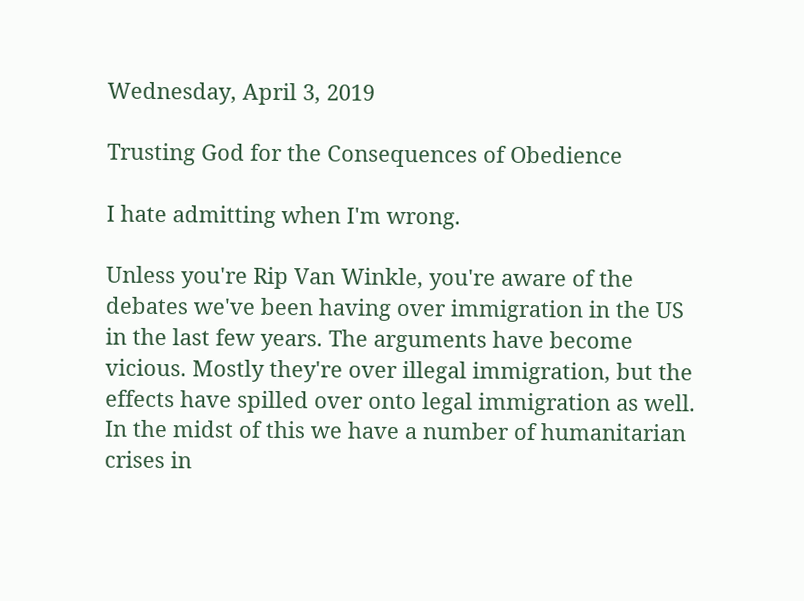Wednesday, April 3, 2019

Trusting God for the Consequences of Obedience

I hate admitting when I'm wrong.

Unless you're Rip Van Winkle, you're aware of the debates we've been having over immigration in the US in the last few years. The arguments have become vicious. Mostly they're over illegal immigration, but the effects have spilled over onto legal immigration as well. In the midst of this we have a number of humanitarian crises in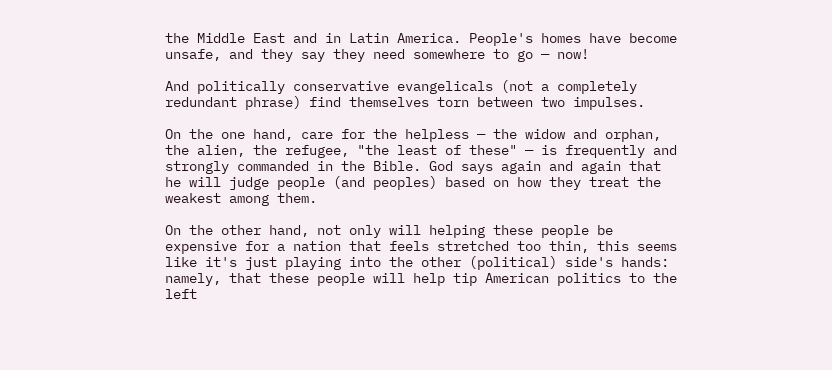the Middle East and in Latin America. People's homes have become unsafe, and they say they need somewhere to go — now!

And politically conservative evangelicals (not a completely redundant phrase) find themselves torn between two impulses.

On the one hand, care for the helpless — the widow and orphan, the alien, the refugee, "the least of these" — is frequently and strongly commanded in the Bible. God says again and again that he will judge people (and peoples) based on how they treat the weakest among them.

On the other hand, not only will helping these people be expensive for a nation that feels stretched too thin, this seems like it's just playing into the other (political) side's hands: namely, that these people will help tip American politics to the left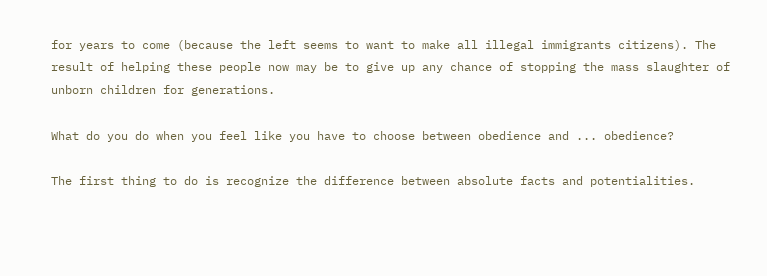for years to come (because the left seems to want to make all illegal immigrants citizens). The result of helping these people now may be to give up any chance of stopping the mass slaughter of unborn children for generations.

What do you do when you feel like you have to choose between obedience and ... obedience?

The first thing to do is recognize the difference between absolute facts and potentialities.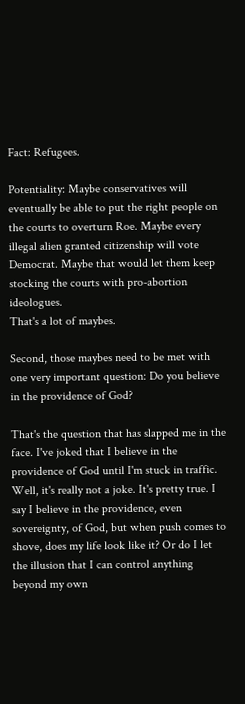Fact: Refugees.

Potentiality: Maybe conservatives will eventually be able to put the right people on the courts to overturn Roe. Maybe every illegal alien granted citizenship will vote Democrat. Maybe that would let them keep stocking the courts with pro-abortion ideologues.
That's a lot of maybes.

Second, those maybes need to be met with one very important question: Do you believe in the providence of God?

That's the question that has slapped me in the face. I've joked that I believe in the providence of God until I'm stuck in traffic. Well, it's really not a joke. It's pretty true. I say I believe in the providence, even sovereignty, of God, but when push comes to shove, does my life look like it? Or do I let the illusion that I can control anything beyond my own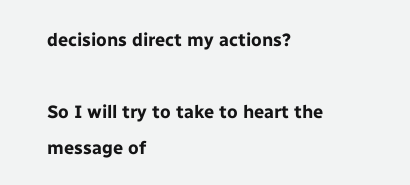decisions direct my actions?

So I will try to take to heart the message of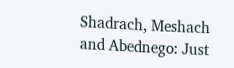Shadrach, Meshach and Abednego: Just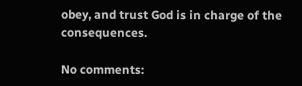obey, and trust God is in charge of the consequences.

No comments: